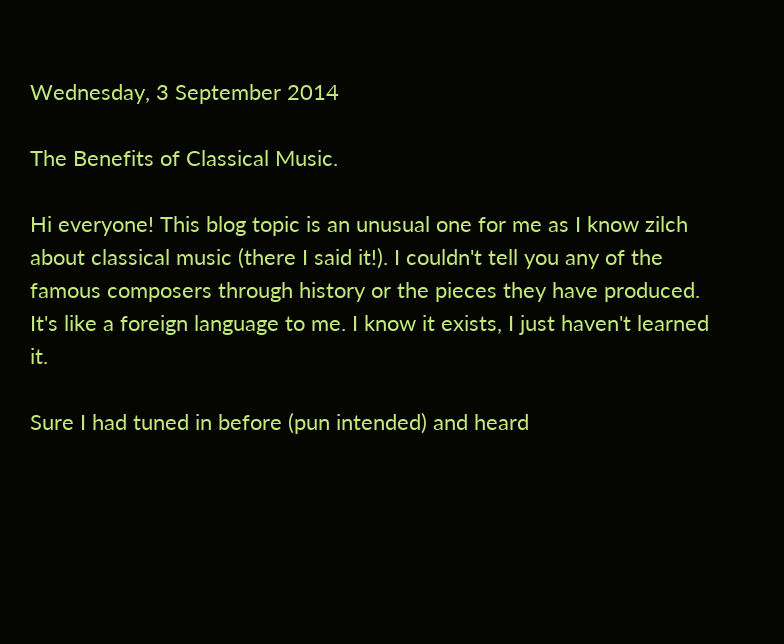Wednesday, 3 September 2014

The Benefits of Classical Music.

Hi everyone! This blog topic is an unusual one for me as I know zilch about classical music (there I said it!). I couldn't tell you any of the famous composers through history or the pieces they have produced. It's like a foreign language to me. I know it exists, I just haven't learned it.

Sure I had tuned in before (pun intended) and heard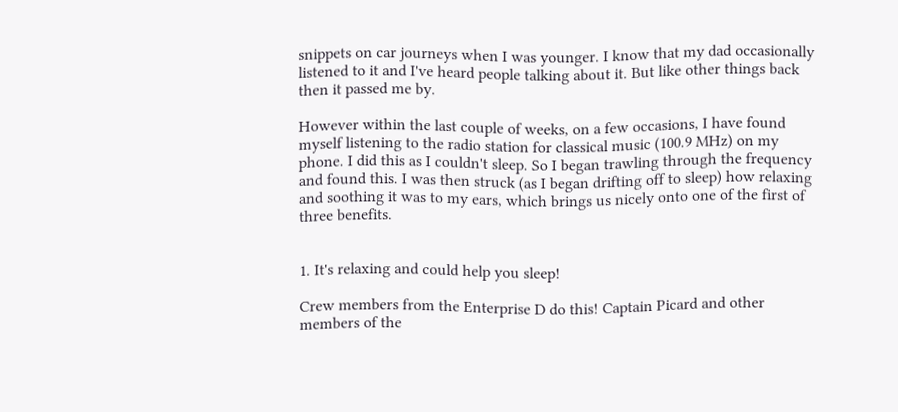snippets on car journeys when I was younger. I know that my dad occasionally listened to it and I've heard people talking about it. But like other things back then it passed me by.

However within the last couple of weeks, on a few occasions, I have found myself listening to the radio station for classical music (100.9 MHz) on my phone. I did this as I couldn't sleep. So I began trawling through the frequency and found this. I was then struck (as I began drifting off to sleep) how relaxing and soothing it was to my ears, which brings us nicely onto one of the first of three benefits.


1. It's relaxing and could help you sleep!

Crew members from the Enterprise D do this! Captain Picard and other members of the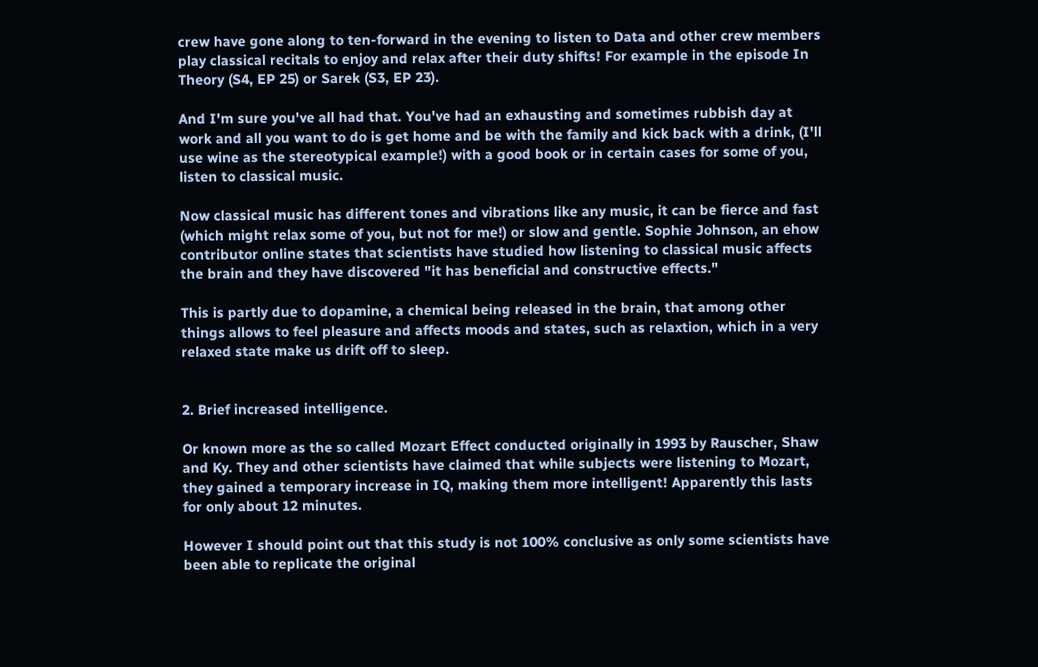crew have gone along to ten-forward in the evening to listen to Data and other crew members play classical recitals to enjoy and relax after their duty shifts! For example in the episode In Theory (S4, EP 25) or Sarek (S3, EP 23).

And I'm sure you've all had that. You've had an exhausting and sometimes rubbish day at work and all you want to do is get home and be with the family and kick back with a drink, (I'll use wine as the stereotypical example!) with a good book or in certain cases for some of you, listen to classical music.

Now classical music has different tones and vibrations like any music, it can be fierce and fast (which might relax some of you, but not for me!) or slow and gentle. Sophie Johnson, an ehow contributor online states that scientists have studied how listening to classical music affects the brain and they have discovered "it has beneficial and constructive effects."

This is partly due to dopamine, a chemical being released in the brain, that among other things allows to feel pleasure and affects moods and states, such as relaxtion, which in a very relaxed state make us drift off to sleep.


2. Brief increased intelligence.

Or known more as the so called Mozart Effect conducted originally in 1993 by Rauscher, Shaw and Ky. They and other scientists have claimed that while subjects were listening to Mozart, they gained a temporary increase in IQ, making them more intelligent! Apparently this lasts for only about 12 minutes.

However I should point out that this study is not 100% conclusive as only some scientists have been able to replicate the original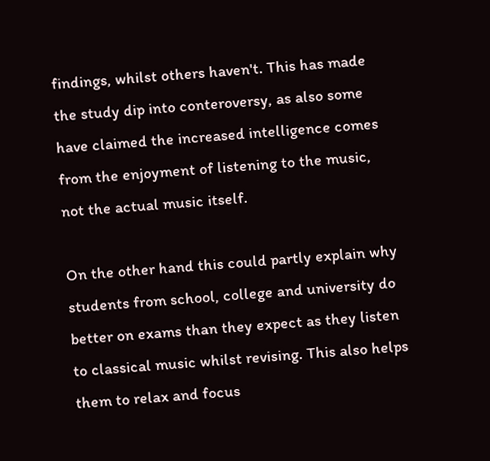findings, whilst others haven't. This has made the study dip into conteroversy, as also some have claimed the increased intelligence comes from the enjoyment of listening to the music, not the actual music itself.

On the other hand this could partly explain why students from school, college and university do better on exams than they expect as they listen to classical music whilst revising. This also helps them to relax and focus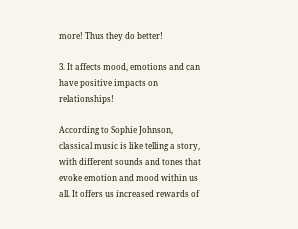more! Thus they do better!

3. It affects mood, emotions and can have positive impacts on relationships!

According to Sophie Johnson, classical music is like telling a story, with different sounds and tones that evoke emotion and mood within us all. It offers us increased rewards of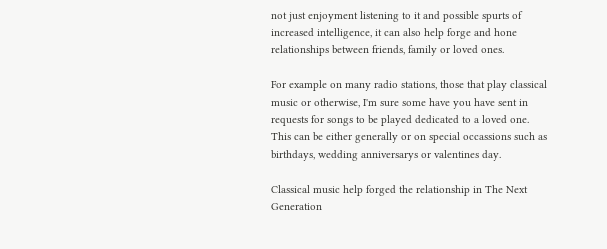not just enjoyment listening to it and possible spurts of increased intelligence, it can also help forge and hone relationships between friends, family or loved ones.

For example on many radio stations, those that play classical music or otherwise, I'm sure some have you have sent in requests for songs to be played dedicated to a loved one. This can be either generally or on special occassions such as birthdays, wedding anniversarys or valentines day.

Classical music help forged the relationship in The Next Generation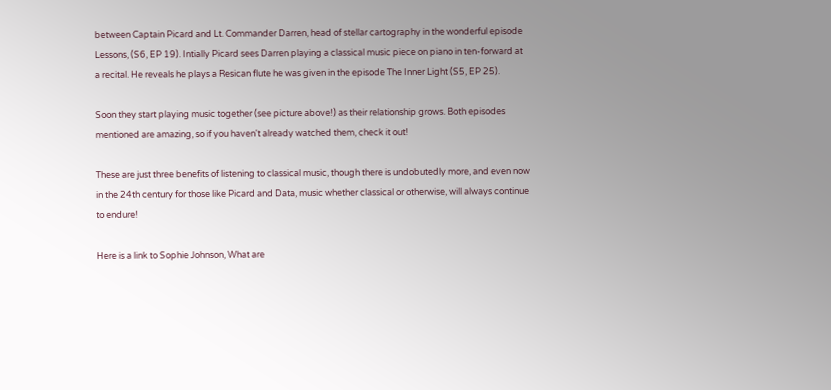between Captain Picard and Lt. Commander Darren, head of stellar cartography in the wonderful episode Lessons, (S6, EP 19). Intially Picard sees Darren playing a classical music piece on piano in ten-forward at a recital. He reveals he plays a Resican flute he was given in the episode The Inner Light (S5, EP 25).

Soon they start playing music together (see picture above!) as their relationship grows. Both episodes mentioned are amazing, so if you haven't already watched them, check it out!

These are just three benefits of listening to classical music, though there is undobutedly more, and even now in the 24th century for those like Picard and Data, music whether classical or otherwise, will always continue to endure!

Here is a link to Sophie Johnson, What are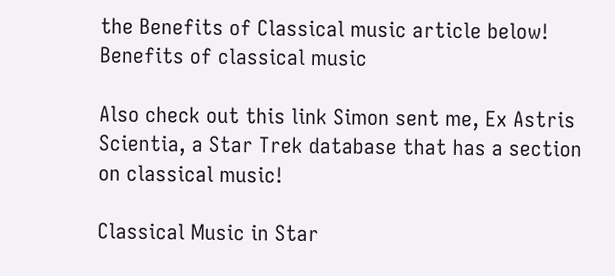the Benefits of Classical music article below!
Benefits of classical music

Also check out this link Simon sent me, Ex Astris Scientia, a Star Trek database that has a section on classical music!

Classical Music in Star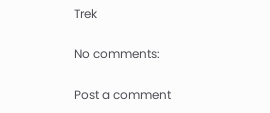Trek

No comments:

Post a comment